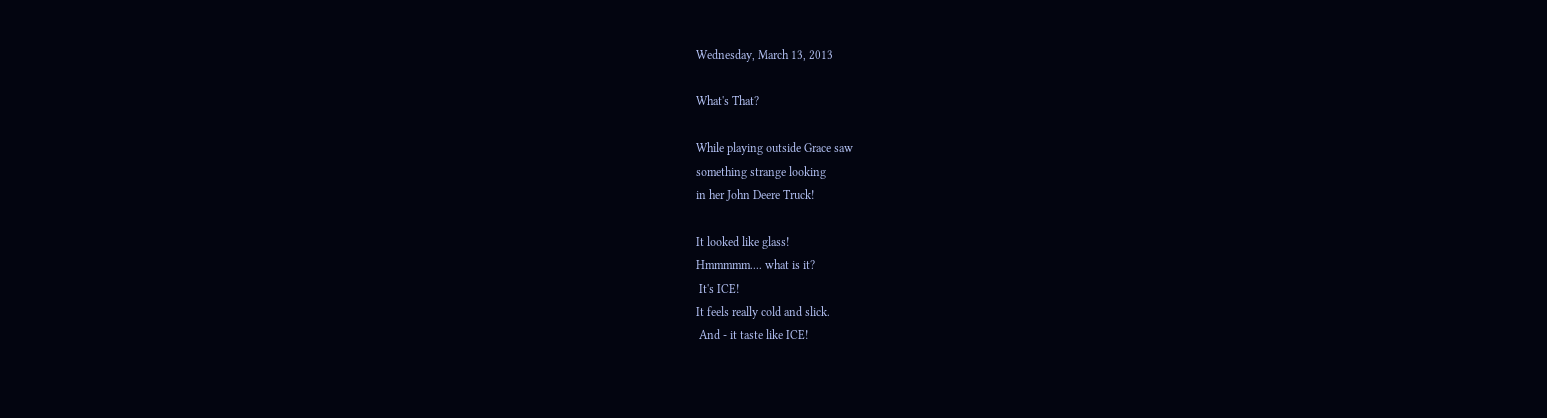Wednesday, March 13, 2013

What's That?

While playing outside Grace saw
something strange looking
in her John Deere Truck!

It looked like glass!
Hmmmmm.... what is it?
 It's ICE!
It feels really cold and slick.
 And - it taste like ICE!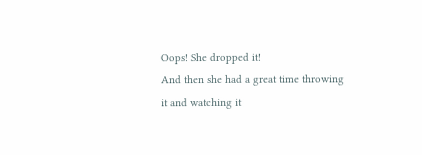Oops! She dropped it!
And then she had a great time throwing
it and watching it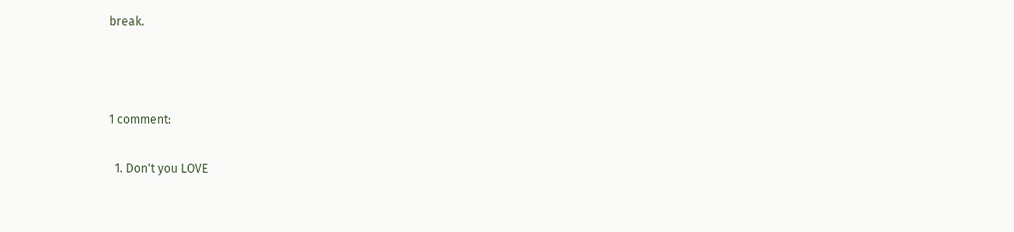break.



1 comment:

  1. Don't you LOVE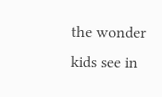the wonder kids see in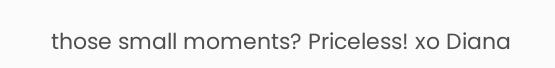those small moments? Priceless! xo Diana